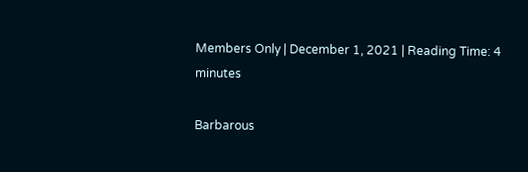Members Only | December 1, 2021 | Reading Time: 4 minutes

Barbarous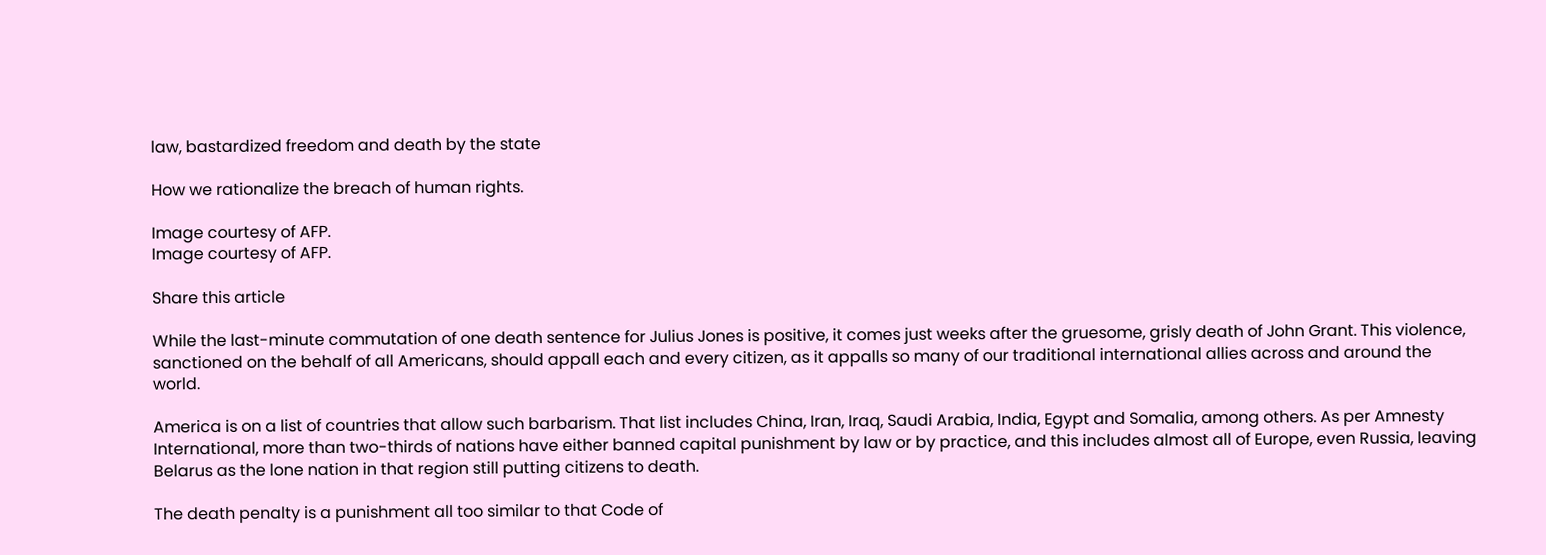law, bastardized freedom and death by the state

How we rationalize the breach of human rights.

Image courtesy of AFP.
Image courtesy of AFP.

Share this article

While the last-minute commutation of one death sentence for Julius Jones is positive, it comes just weeks after the gruesome, grisly death of John Grant. This violence, sanctioned on the behalf of all Americans, should appall each and every citizen, as it appalls so many of our traditional international allies across and around the world.

America is on a list of countries that allow such barbarism. That list includes China, Iran, Iraq, Saudi Arabia, India, Egypt and Somalia, among others. As per Amnesty International, more than two-thirds of nations have either banned capital punishment by law or by practice, and this includes almost all of Europe, even Russia, leaving Belarus as the lone nation in that region still putting citizens to death.

The death penalty is a punishment all too similar to that Code of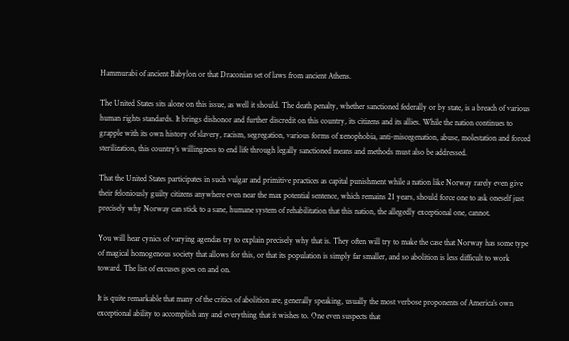Hammurabi of ancient Babylon or that Draconian set of laws from ancient Athens.

The United States sits alone on this issue, as well it should. The death penalty, whether sanctioned federally or by state, is a breach of various human rights standards. It brings dishonor and further discredit on this country, its citizens and its allies. While the nation continues to grapple with its own history of slavery, racism, segregation, various forms of xenophobia, anti-miscegenation, abuse, molestation and forced sterilization, this country’s willingness to end life through legally sanctioned means and methods must also be addressed.

That the United States participates in such vulgar and primitive practices as capital punishment while a nation like Norway rarely even give their feloniously guilty citizens anywhere even near the max potential sentence, which remains 21 years, should force one to ask oneself just precisely why Norway can stick to a sane, humane system of rehabilitation that this nation, the allegedly exceptional one, cannot.

You will hear cynics of varying agendas try to explain precisely why that is. They often will try to make the case that Norway has some type of magical homogenous society that allows for this, or that its population is simply far smaller, and so abolition is less difficult to work toward. The list of excuses goes on and on.

It is quite remarkable that many of the critics of abolition are, generally speaking, usually the most verbose proponents of America’s own exceptional ability to accomplish any and everything that it wishes to. One even suspects that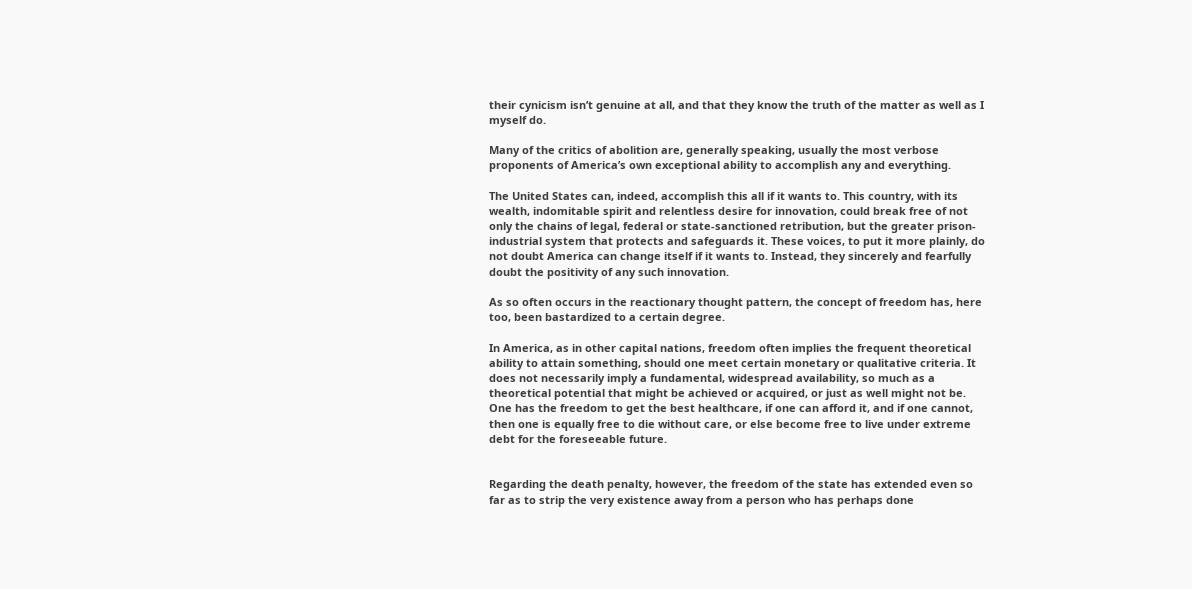their cynicism isn’t genuine at all, and that they know the truth of the matter as well as I myself do.

Many of the critics of abolition are, generally speaking, usually the most verbose proponents of America’s own exceptional ability to accomplish any and everything.

The United States can, indeed, accomplish this all if it wants to. This country, with its wealth, indomitable spirit and relentless desire for innovation, could break free of not only the chains of legal, federal or state-sanctioned retribution, but the greater prison-industrial system that protects and safeguards it. These voices, to put it more plainly, do not doubt America can change itself if it wants to. Instead, they sincerely and fearfully doubt the positivity of any such innovation.

As so often occurs in the reactionary thought pattern, the concept of freedom has, here too, been bastardized to a certain degree.

In America, as in other capital nations, freedom often implies the frequent theoretical ability to attain something, should one meet certain monetary or qualitative criteria. It does not necessarily imply a fundamental, widespread availability, so much as a theoretical potential that might be achieved or acquired, or just as well might not be. One has the freedom to get the best healthcare, if one can afford it, and if one cannot, then one is equally free to die without care, or else become free to live under extreme debt for the foreseeable future.


Regarding the death penalty, however, the freedom of the state has extended even so far as to strip the very existence away from a person who has perhaps done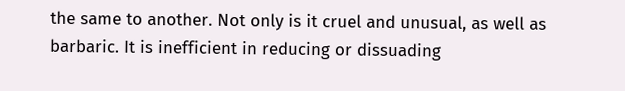the same to another. Not only is it cruel and unusual, as well as barbaric. It is inefficient in reducing or dissuading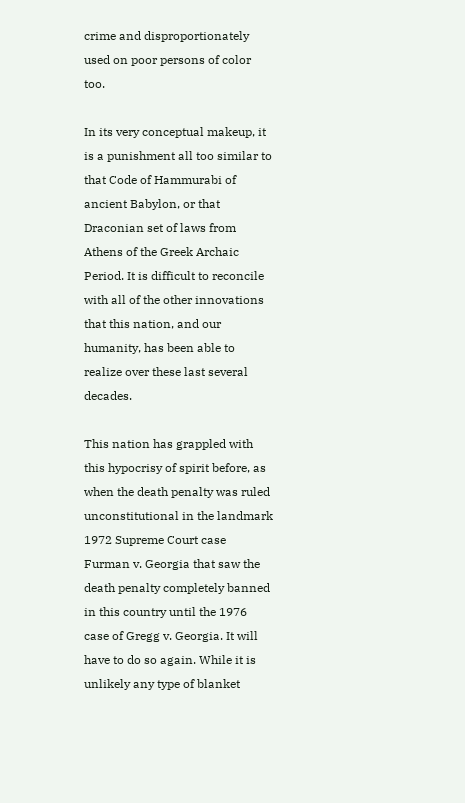crime and disproportionately used on poor persons of color too.

In its very conceptual makeup, it is a punishment all too similar to that Code of Hammurabi of ancient Babylon, or that Draconian set of laws from Athens of the Greek Archaic Period. It is difficult to reconcile with all of the other innovations that this nation, and our humanity, has been able to realize over these last several decades.

This nation has grappled with this hypocrisy of spirit before, as when the death penalty was ruled unconstitutional in the landmark 1972 Supreme Court case Furman v. Georgia that saw the death penalty completely banned in this country until the 1976 case of Gregg v. Georgia. It will have to do so again. While it is unlikely any type of blanket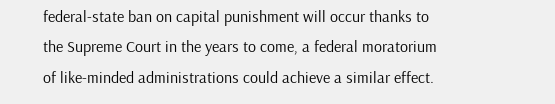federal-state ban on capital punishment will occur thanks to the Supreme Court in the years to come, a federal moratorium of like-minded administrations could achieve a similar effect.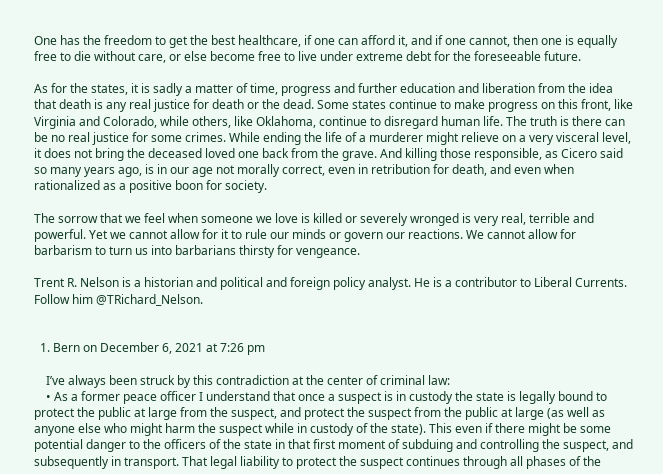One has the freedom to get the best healthcare, if one can afford it, and if one cannot, then one is equally free to die without care, or else become free to live under extreme debt for the foreseeable future.

As for the states, it is sadly a matter of time, progress and further education and liberation from the idea that death is any real justice for death or the dead. Some states continue to make progress on this front, like Virginia and Colorado, while others, like Oklahoma, continue to disregard human life. The truth is there can be no real justice for some crimes. While ending the life of a murderer might relieve on a very visceral level, it does not bring the deceased loved one back from the grave. And killing those responsible, as Cicero said so many years ago, is in our age not morally correct, even in retribution for death, and even when rationalized as a positive boon for society.

The sorrow that we feel when someone we love is killed or severely wronged is very real, terrible and powerful. Yet we cannot allow for it to rule our minds or govern our reactions. We cannot allow for barbarism to turn us into barbarians thirsty for vengeance.

Trent R. Nelson is a historian and political and foreign policy analyst. He is a contributor to Liberal Currents. Follow him @TRichard_Nelson.


  1. Bern on December 6, 2021 at 7:26 pm

    I’ve always been struck by this contradiction at the center of criminal law:
    • As a former peace officer I understand that once a suspect is in custody the state is legally bound to protect the public at large from the suspect, and protect the suspect from the public at large (as well as anyone else who might harm the suspect while in custody of the state). This even if there might be some potential danger to the officers of the state in that first moment of subduing and controlling the suspect, and subsequently in transport. That legal liability to protect the suspect continues through all phases of the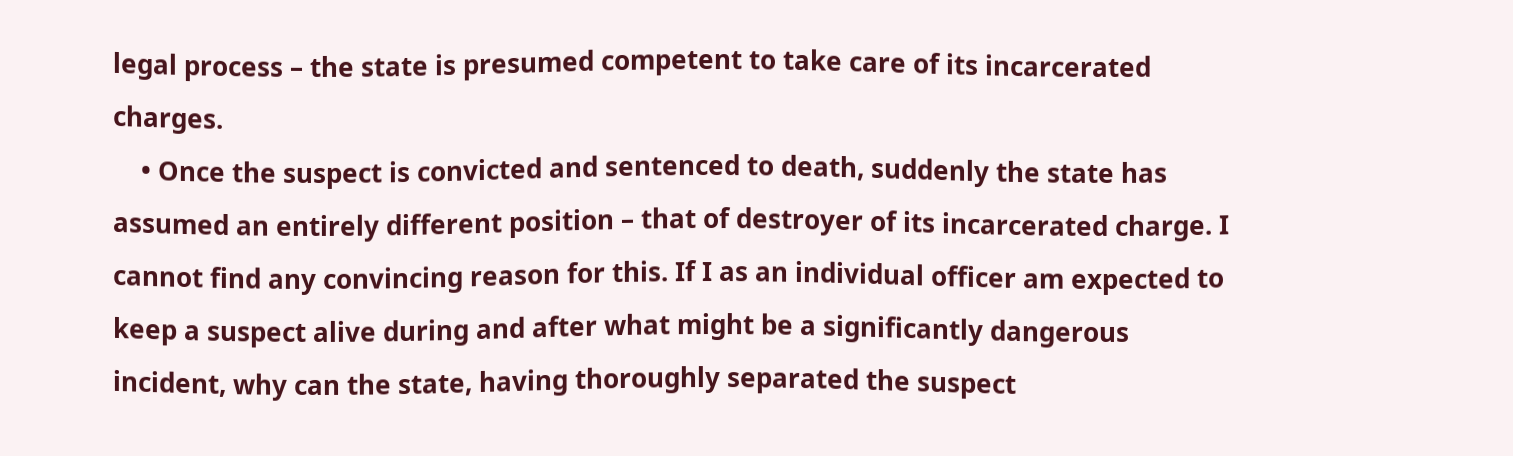legal process – the state is presumed competent to take care of its incarcerated charges.
    • Once the suspect is convicted and sentenced to death, suddenly the state has assumed an entirely different position – that of destroyer of its incarcerated charge. I cannot find any convincing reason for this. If I as an individual officer am expected to keep a suspect alive during and after what might be a significantly dangerous incident, why can the state, having thoroughly separated the suspect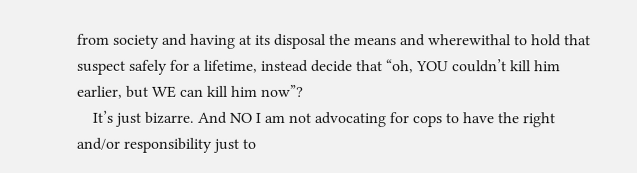from society and having at its disposal the means and wherewithal to hold that suspect safely for a lifetime, instead decide that “oh, YOU couldn’t kill him earlier, but WE can kill him now”?
    It’s just bizarre. And NO I am not advocating for cops to have the right and/or responsibility just to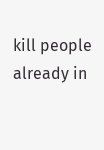kill people already in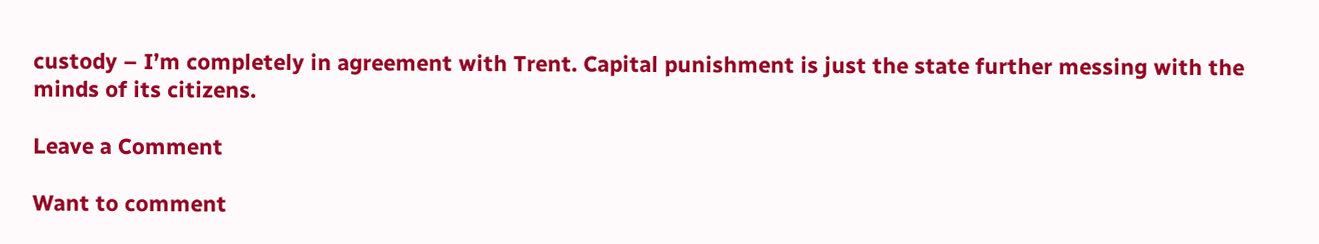custody – I’m completely in agreement with Trent. Capital punishment is just the state further messing with the minds of its citizens.

Leave a Comment

Want to comment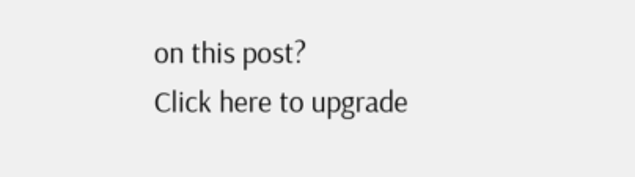on this post?
Click here to upgrade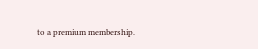to a premium membership.